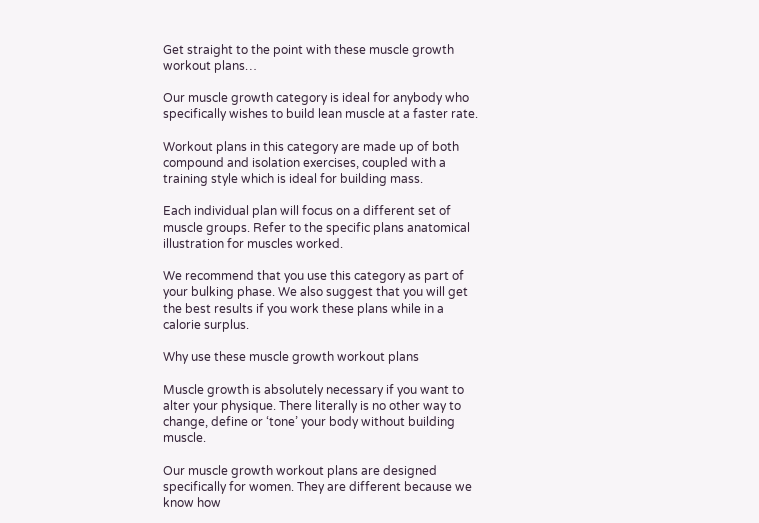Get straight to the point with these muscle growth workout plans…

Our muscle growth category is ideal for anybody who specifically wishes to build lean muscle at a faster rate.

Workout plans in this category are made up of both compound and isolation exercises, coupled with a training style which is ideal for building mass.

Each individual plan will focus on a different set of muscle groups. Refer to the specific plans anatomical illustration for muscles worked.

We recommend that you use this category as part of your bulking phase. We also suggest that you will get the best results if you work these plans while in a calorie surplus.

Why use these muscle growth workout plans

Muscle growth is absolutely necessary if you want to alter your physique. There literally is no other way to change, define or ‘tone’ your body without building muscle.

Our muscle growth workout plans are designed specifically for women. They are different because we know how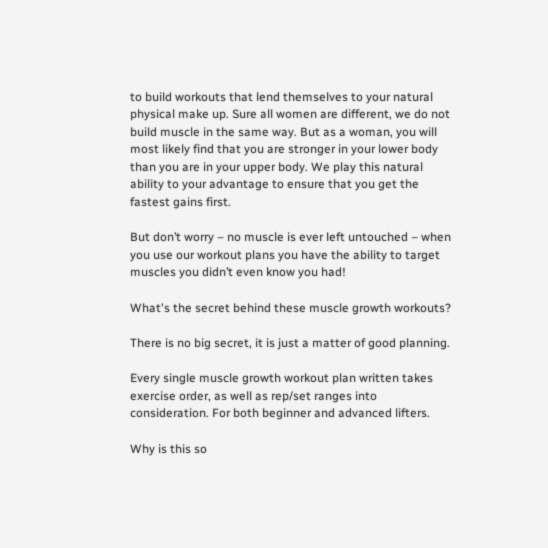to build workouts that lend themselves to your natural physical make up. Sure all women are different, we do not build muscle in the same way. But as a woman, you will most likely find that you are stronger in your lower body than you are in your upper body. We play this natural ability to your advantage to ensure that you get the fastest gains first.

But don’t worry – no muscle is ever left untouched – when you use our workout plans you have the ability to target muscles you didn’t even know you had!

What's the secret behind these muscle growth workouts?

There is no big secret, it is just a matter of good planning.

Every single muscle growth workout plan written takes exercise order, as well as rep/set ranges into consideration. For both beginner and advanced lifters.

Why is this so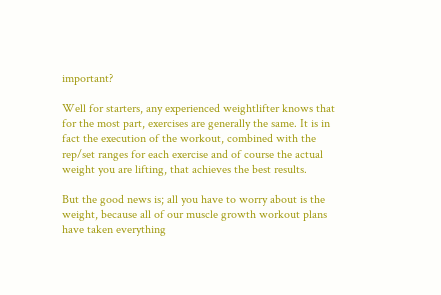important?

Well for starters, any experienced weightlifter knows that for the most part, exercises are generally the same. It is in fact the execution of the workout, combined with the rep/set ranges for each exercise and of course the actual weight you are lifting, that achieves the best results.

But the good news is; all you have to worry about is the weight, because all of our muscle growth workout plans have taken everything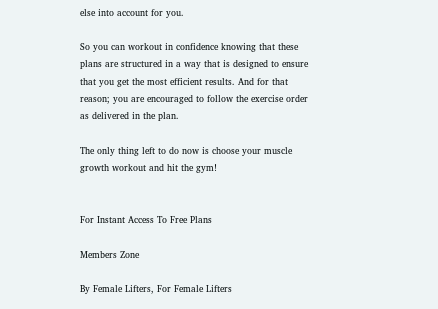else into account for you.

So you can workout in confidence knowing that these plans are structured in a way that is designed to ensure that you get the most efficient results. And for that reason; you are encouraged to follow the exercise order as delivered in the plan.

The only thing left to do now is choose your muscle growth workout and hit the gym!


For Instant Access To Free Plans

Members Zone

By Female Lifters, For Female Lifters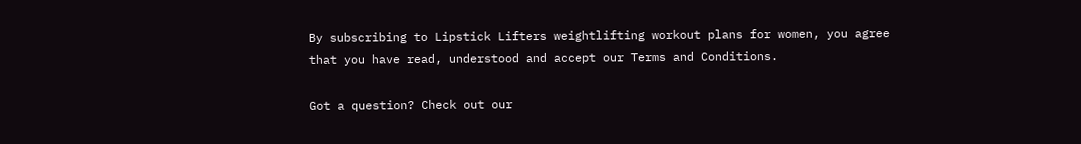By subscribing to Lipstick Lifters weightlifting workout plans for women, you agree that you have read, understood and accept our Terms and Conditions.

Got a question? Check out our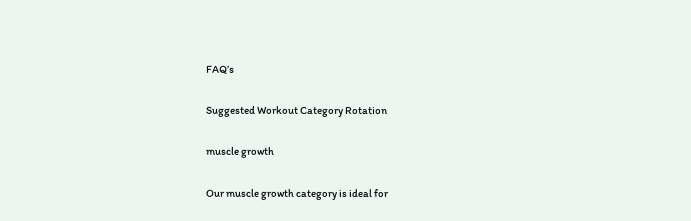FAQ’s

Suggested Workout Category Rotation

muscle growth

Our muscle growth category is ideal for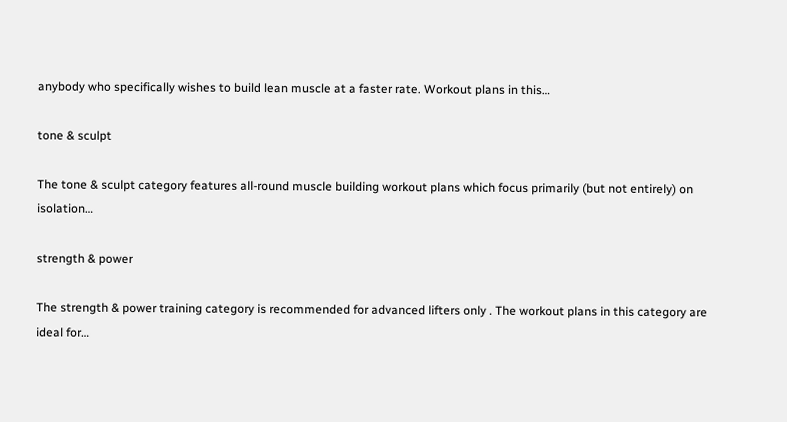anybody who specifically wishes to build lean muscle at a faster rate. Workout plans in this…

tone & sculpt

The tone & sculpt category features all-round muscle building workout plans which focus primarily (but not entirely) on isolation…

strength & power

The strength & power training category is recommended for advanced lifters only . The workout plans in this category are ideal for…